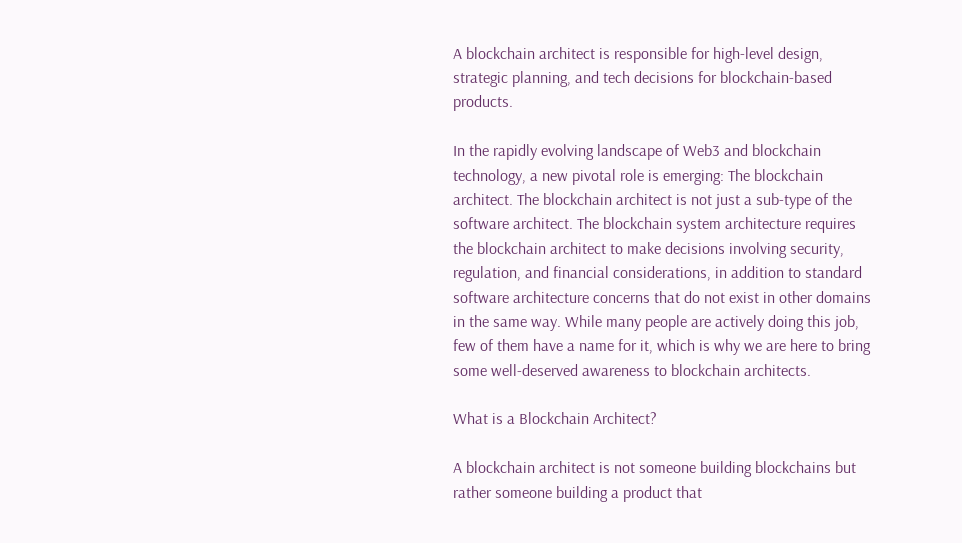A blockchain architect is responsible for high-level design, strategic planning, and tech decisions for blockchain-based products.

In the rapidly evolving landscape of Web3 and blockchain technology, a new pivotal role is emerging: The blockchain architect. The blockchain architect is not just a sub-type of the software architect. The blockchain system architecture requires the blockchain architect to make decisions involving security, regulation, and financial considerations, in addition to standard software architecture concerns that do not exist in other domains in the same way. While many people are actively doing this job, few of them have a name for it, which is why we are here to bring some well-deserved awareness to blockchain architects.

What is a Blockchain Architect?

A blockchain architect is not someone building blockchains but rather someone building a product that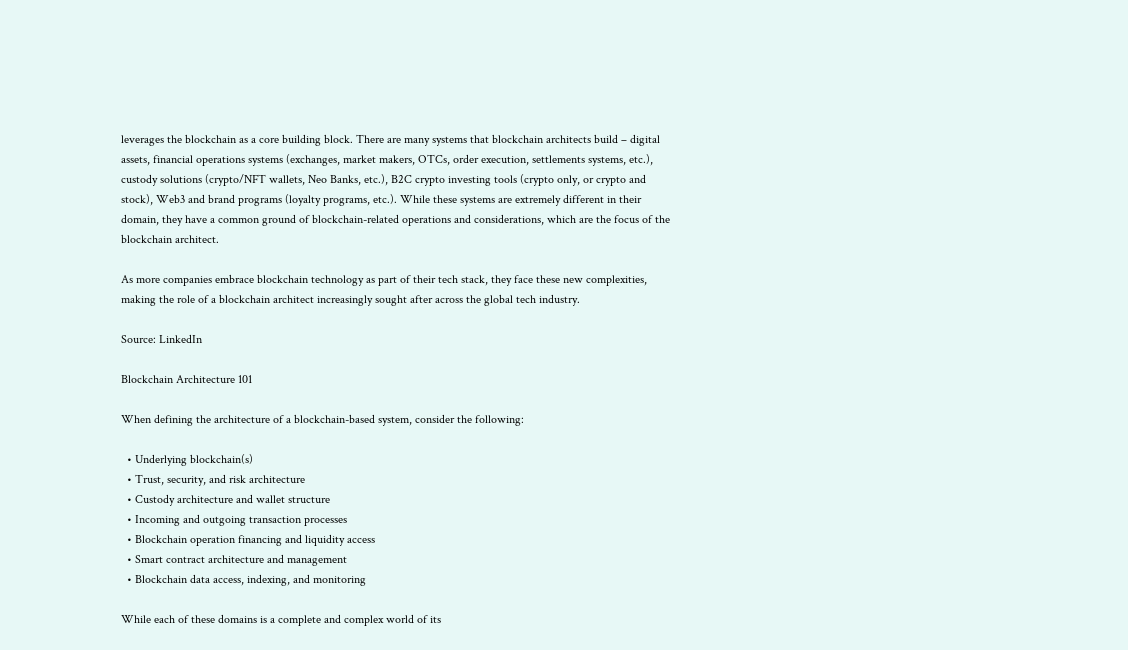leverages the blockchain as a core building block. There are many systems that blockchain architects build – digital assets, financial operations systems (exchanges, market makers, OTCs, order execution, settlements systems, etc.), custody solutions (crypto/NFT wallets, Neo Banks, etc.), B2C crypto investing tools (crypto only, or crypto and stock), Web3 and brand programs (loyalty programs, etc.). While these systems are extremely different in their domain, they have a common ground of blockchain-related operations and considerations, which are the focus of the blockchain architect.

As more companies embrace blockchain technology as part of their tech stack, they face these new complexities, making the role of a blockchain architect increasingly sought after across the global tech industry.

Source: LinkedIn

Blockchain Architecture 101

When defining the architecture of a blockchain-based system, consider the following:

  • Underlying blockchain(s)
  • Trust, security, and risk architecture
  • Custody architecture and wallet structure
  • Incoming and outgoing transaction processes
  • Blockchain operation financing and liquidity access
  • Smart contract architecture and management
  • Blockchain data access, indexing, and monitoring

While each of these domains is a complete and complex world of its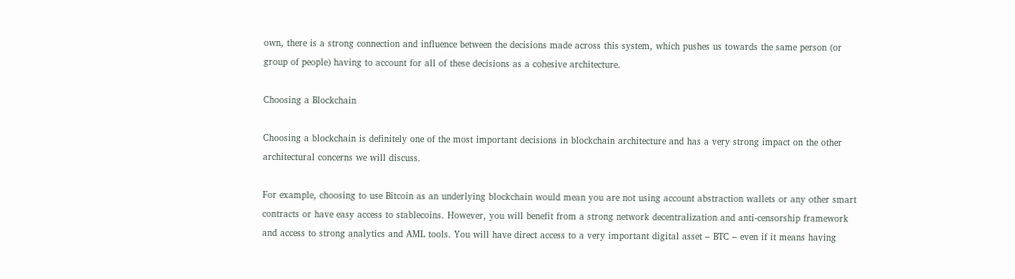own, there is a strong connection and influence between the decisions made across this system, which pushes us towards the same person (or group of people) having to account for all of these decisions as a cohesive architecture.

Choosing a Blockchain

Choosing a blockchain is definitely one of the most important decisions in blockchain architecture and has a very strong impact on the other architectural concerns we will discuss.

For example, choosing to use Bitcoin as an underlying blockchain would mean you are not using account abstraction wallets or any other smart contracts or have easy access to stablecoins. However, you will benefit from a strong network decentralization and anti-censorship framework and access to strong analytics and AML tools. You will have direct access to a very important digital asset – BTC – even if it means having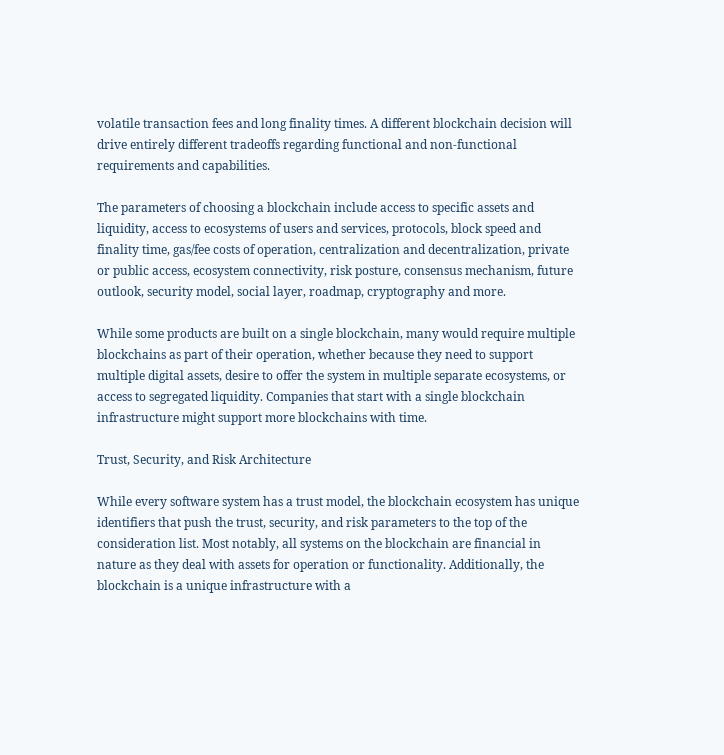volatile transaction fees and long finality times. A different blockchain decision will drive entirely different tradeoffs regarding functional and non-functional requirements and capabilities.

The parameters of choosing a blockchain include access to specific assets and liquidity, access to ecosystems of users and services, protocols, block speed and finality time, gas/fee costs of operation, centralization and decentralization, private or public access, ecosystem connectivity, risk posture, consensus mechanism, future outlook, security model, social layer, roadmap, cryptography and more.

While some products are built on a single blockchain, many would require multiple blockchains as part of their operation, whether because they need to support multiple digital assets, desire to offer the system in multiple separate ecosystems, or access to segregated liquidity. Companies that start with a single blockchain infrastructure might support more blockchains with time.

Trust, Security, and Risk Architecture

While every software system has a trust model, the blockchain ecosystem has unique identifiers that push the trust, security, and risk parameters to the top of the consideration list. Most notably, all systems on the blockchain are financial in nature as they deal with assets for operation or functionality. Additionally, the blockchain is a unique infrastructure with a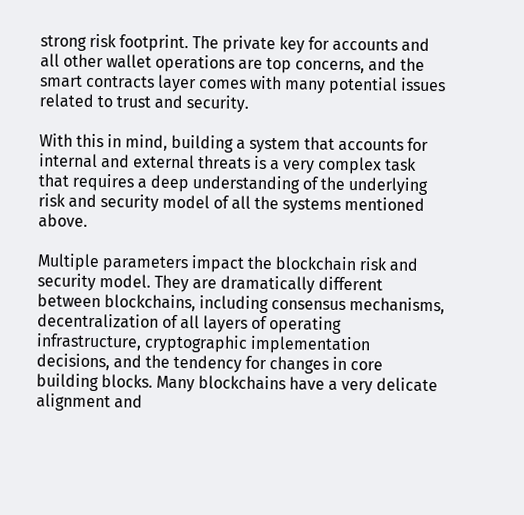strong risk footprint. The private key for accounts and all other wallet operations are top concerns, and the smart contracts layer comes with many potential issues related to trust and security.

With this in mind, building a system that accounts for internal and external threats is a very complex task that requires a deep understanding of the underlying risk and security model of all the systems mentioned above.

Multiple parameters impact the blockchain risk and security model. They are dramatically different between blockchains, including consensus mechanisms, decentralization of all layers of operating infrastructure, cryptographic implementation decisions, and the tendency for changes in core building blocks. Many blockchains have a very delicate alignment and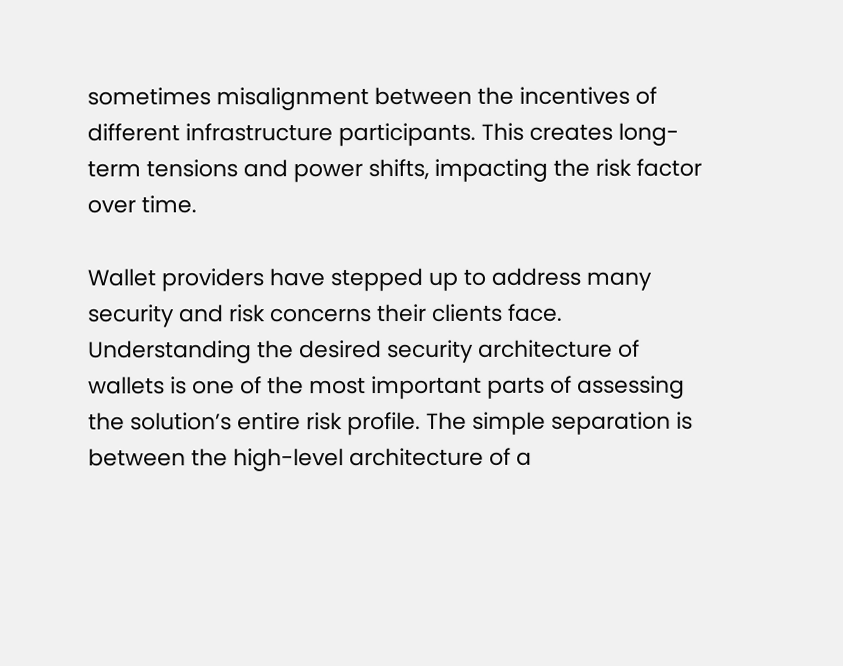sometimes misalignment between the incentives of different infrastructure participants. This creates long-term tensions and power shifts, impacting the risk factor over time.

Wallet providers have stepped up to address many security and risk concerns their clients face. Understanding the desired security architecture of wallets is one of the most important parts of assessing the solution’s entire risk profile. The simple separation is between the high-level architecture of a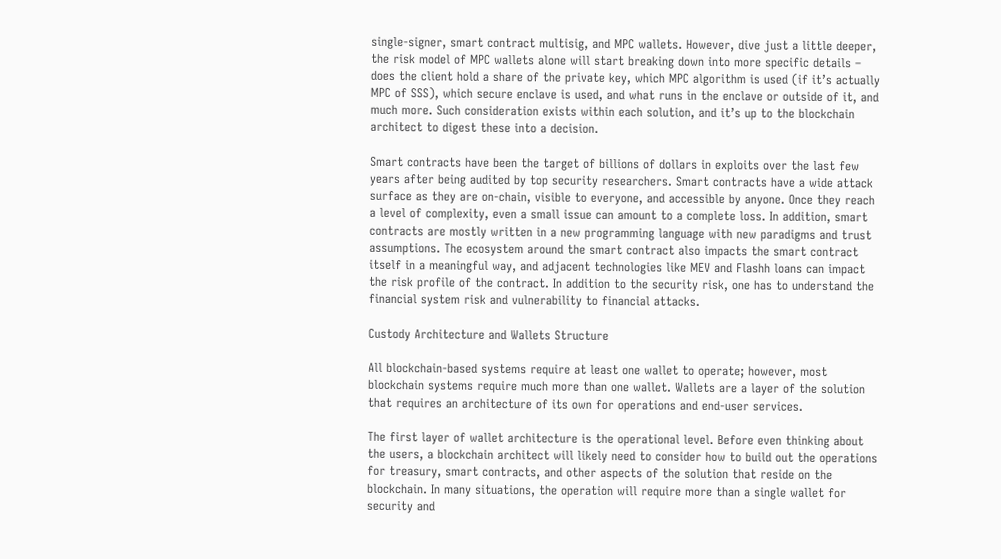single-signer, smart contract multisig, and MPC wallets. However, dive just a little deeper, the risk model of MPC wallets alone will start breaking down into more specific details – does the client hold a share of the private key, which MPC algorithm is used (if it’s actually MPC of SSS), which secure enclave is used, and what runs in the enclave or outside of it, and much more. Such consideration exists within each solution, and it’s up to the blockchain architect to digest these into a decision.

Smart contracts have been the target of billions of dollars in exploits over the last few years after being audited by top security researchers. Smart contracts have a wide attack surface as they are on-chain, visible to everyone, and accessible by anyone. Once they reach a level of complexity, even a small issue can amount to a complete loss. In addition, smart contracts are mostly written in a new programming language with new paradigms and trust assumptions. The ecosystem around the smart contract also impacts the smart contract itself in a meaningful way, and adjacent technologies like MEV and Flashh loans can impact the risk profile of the contract. In addition to the security risk, one has to understand the financial system risk and vulnerability to financial attacks.

Custody Architecture and Wallets Structure

All blockchain-based systems require at least one wallet to operate; however, most blockchain systems require much more than one wallet. Wallets are a layer of the solution that requires an architecture of its own for operations and end-user services.

The first layer of wallet architecture is the operational level. Before even thinking about the users, a blockchain architect will likely need to consider how to build out the operations for treasury, smart contracts, and other aspects of the solution that reside on the blockchain. In many situations, the operation will require more than a single wallet for security and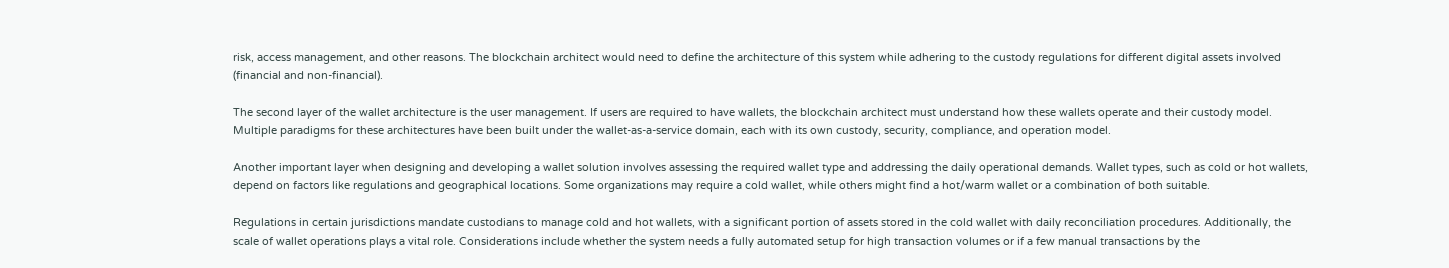risk, access management, and other reasons. The blockchain architect would need to define the architecture of this system while adhering to the custody regulations for different digital assets involved (financial and non-financial).

The second layer of the wallet architecture is the user management. If users are required to have wallets, the blockchain architect must understand how these wallets operate and their custody model. Multiple paradigms for these architectures have been built under the wallet-as-a-service domain, each with its own custody, security, compliance, and operation model.

Another important layer when designing and developing a wallet solution involves assessing the required wallet type and addressing the daily operational demands. Wallet types, such as cold or hot wallets, depend on factors like regulations and geographical locations. Some organizations may require a cold wallet, while others might find a hot/warm wallet or a combination of both suitable.

Regulations in certain jurisdictions mandate custodians to manage cold and hot wallets, with a significant portion of assets stored in the cold wallet with daily reconciliation procedures. Additionally, the scale of wallet operations plays a vital role. Considerations include whether the system needs a fully automated setup for high transaction volumes or if a few manual transactions by the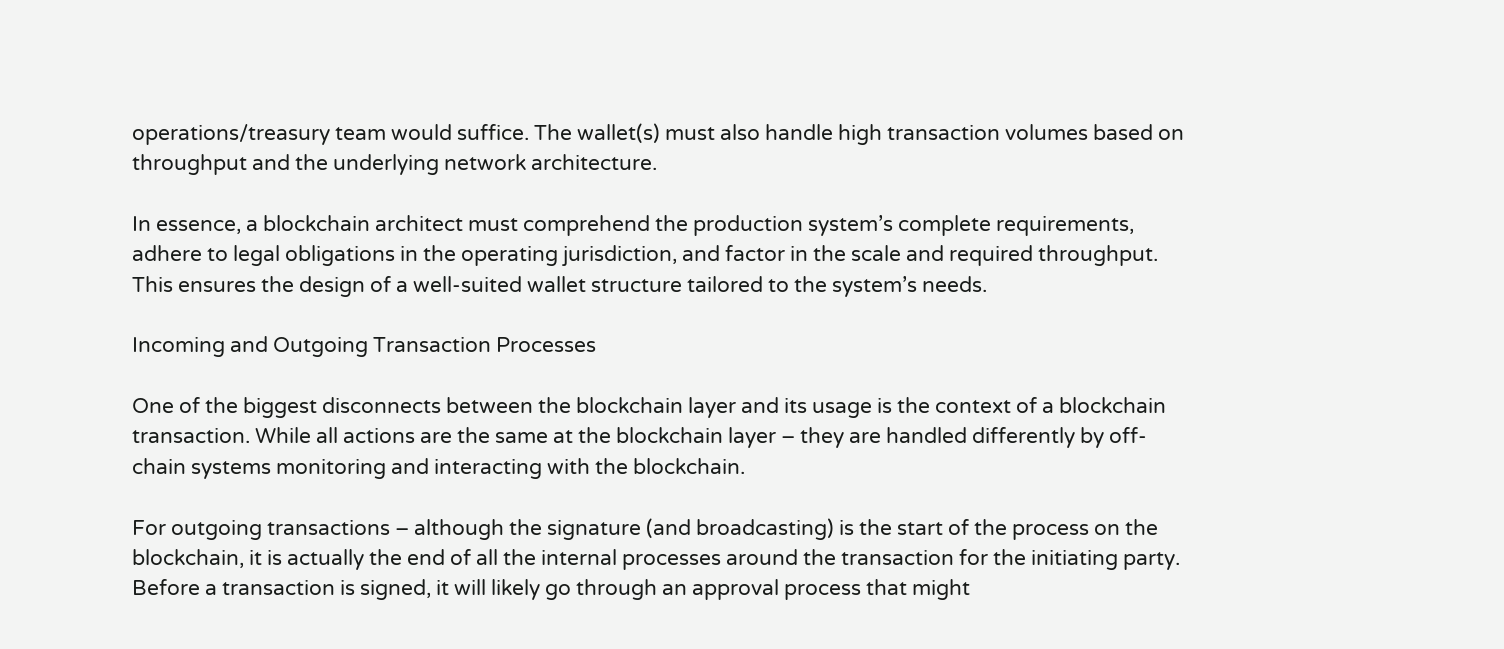operations/treasury team would suffice. The wallet(s) must also handle high transaction volumes based on throughput and the underlying network architecture.

In essence, a blockchain architect must comprehend the production system’s complete requirements, adhere to legal obligations in the operating jurisdiction, and factor in the scale and required throughput. This ensures the design of a well-suited wallet structure tailored to the system’s needs.

Incoming and Outgoing Transaction Processes

One of the biggest disconnects between the blockchain layer and its usage is the context of a blockchain transaction. While all actions are the same at the blockchain layer – they are handled differently by off-chain systems monitoring and interacting with the blockchain.

For outgoing transactions – although the signature (and broadcasting) is the start of the process on the blockchain, it is actually the end of all the internal processes around the transaction for the initiating party. Before a transaction is signed, it will likely go through an approval process that might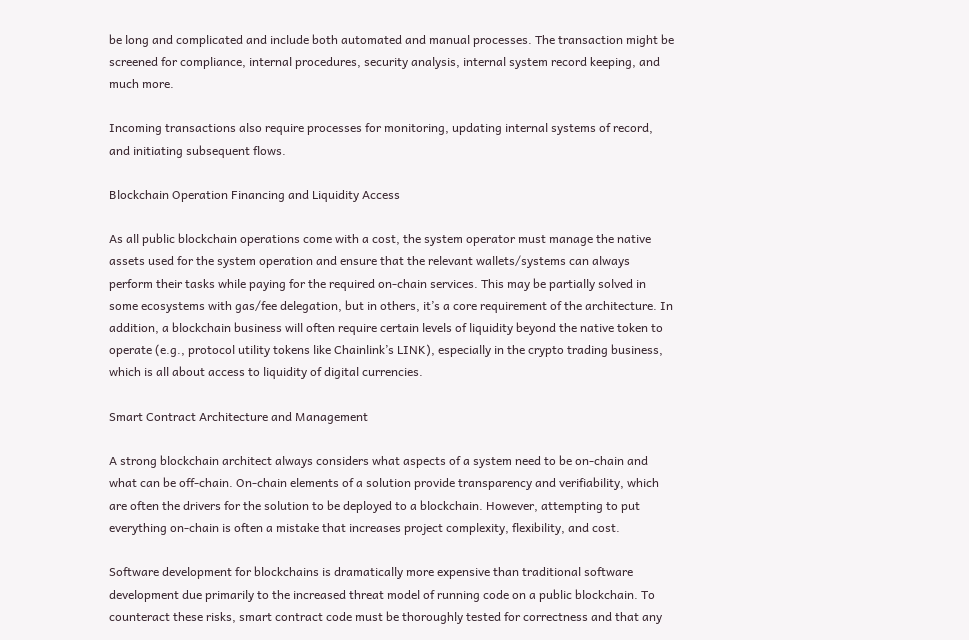be long and complicated and include both automated and manual processes. The transaction might be screened for compliance, internal procedures, security analysis, internal system record keeping, and much more.

Incoming transactions also require processes for monitoring, updating internal systems of record, and initiating subsequent flows.

Blockchain Operation Financing and Liquidity Access

As all public blockchain operations come with a cost, the system operator must manage the native assets used for the system operation and ensure that the relevant wallets/systems can always perform their tasks while paying for the required on-chain services. This may be partially solved in some ecosystems with gas/fee delegation, but in others, it’s a core requirement of the architecture. In addition, a blockchain business will often require certain levels of liquidity beyond the native token to operate (e.g., protocol utility tokens like Chainlink’s LINK), especially in the crypto trading business, which is all about access to liquidity of digital currencies.

Smart Contract Architecture and Management

A strong blockchain architect always considers what aspects of a system need to be on-chain and what can be off-chain. On-chain elements of a solution provide transparency and verifiability, which are often the drivers for the solution to be deployed to a blockchain. However, attempting to put everything on-chain is often a mistake that increases project complexity, flexibility, and cost.

Software development for blockchains is dramatically more expensive than traditional software development due primarily to the increased threat model of running code on a public blockchain. To counteract these risks, smart contract code must be thoroughly tested for correctness and that any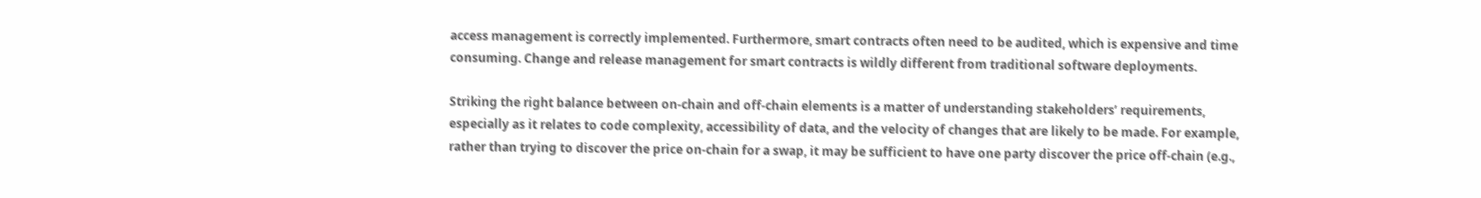access management is correctly implemented. Furthermore, smart contracts often need to be audited, which is expensive and time consuming. Change and release management for smart contracts is wildly different from traditional software deployments.

Striking the right balance between on-chain and off-chain elements is a matter of understanding stakeholders’ requirements, especially as it relates to code complexity, accessibility of data, and the velocity of changes that are likely to be made. For example, rather than trying to discover the price on-chain for a swap, it may be sufficient to have one party discover the price off-chain (e.g.,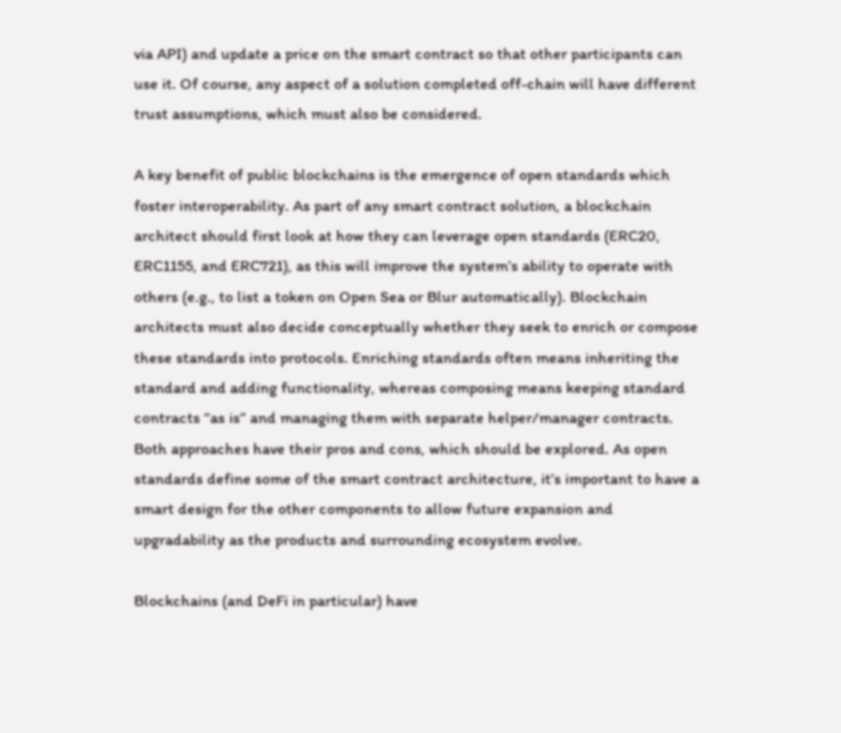via API) and update a price on the smart contract so that other participants can use it. Of course, any aspect of a solution completed off-chain will have different trust assumptions, which must also be considered.

A key benefit of public blockchains is the emergence of open standards which foster interoperability. As part of any smart contract solution, a blockchain architect should first look at how they can leverage open standards (ERC20, ERC1155, and ERC721), as this will improve the system’s ability to operate with others (e.g., to list a token on Open Sea or Blur automatically). Blockchain architects must also decide conceptually whether they seek to enrich or compose these standards into protocols. Enriching standards often means inheriting the standard and adding functionality, whereas composing means keeping standard contracts “as is” and managing them with separate helper/manager contracts. Both approaches have their pros and cons, which should be explored. As open standards define some of the smart contract architecture, it’s important to have a smart design for the other components to allow future expansion and upgradability as the products and surrounding ecosystem evolve.

Blockchains (and DeFi in particular) have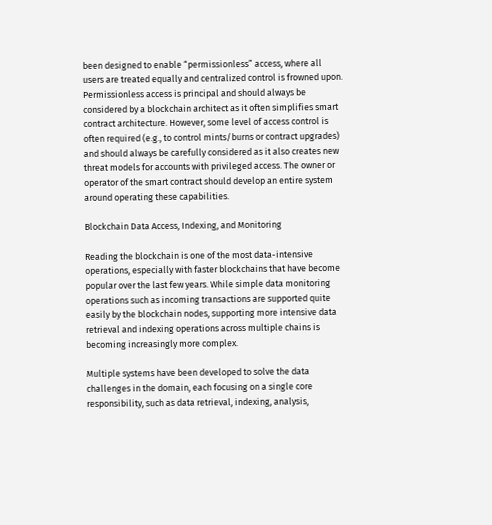been designed to enable “permissionless” access, where all users are treated equally and centralized control is frowned upon. Permissionless access is principal and should always be considered by a blockchain architect as it often simplifies smart contract architecture. However, some level of access control is often required (e.g., to control mints/burns or contract upgrades) and should always be carefully considered as it also creates new threat models for accounts with privileged access. The owner or operator of the smart contract should develop an entire system around operating these capabilities.

Blockchain Data Access, Indexing, and Monitoring

Reading the blockchain is one of the most data-intensive operations, especially with faster blockchains that have become popular over the last few years. While simple data monitoring operations such as incoming transactions are supported quite easily by the blockchain nodes, supporting more intensive data retrieval and indexing operations across multiple chains is becoming increasingly more complex.

Multiple systems have been developed to solve the data challenges in the domain, each focusing on a single core responsibility, such as data retrieval, indexing, analysis,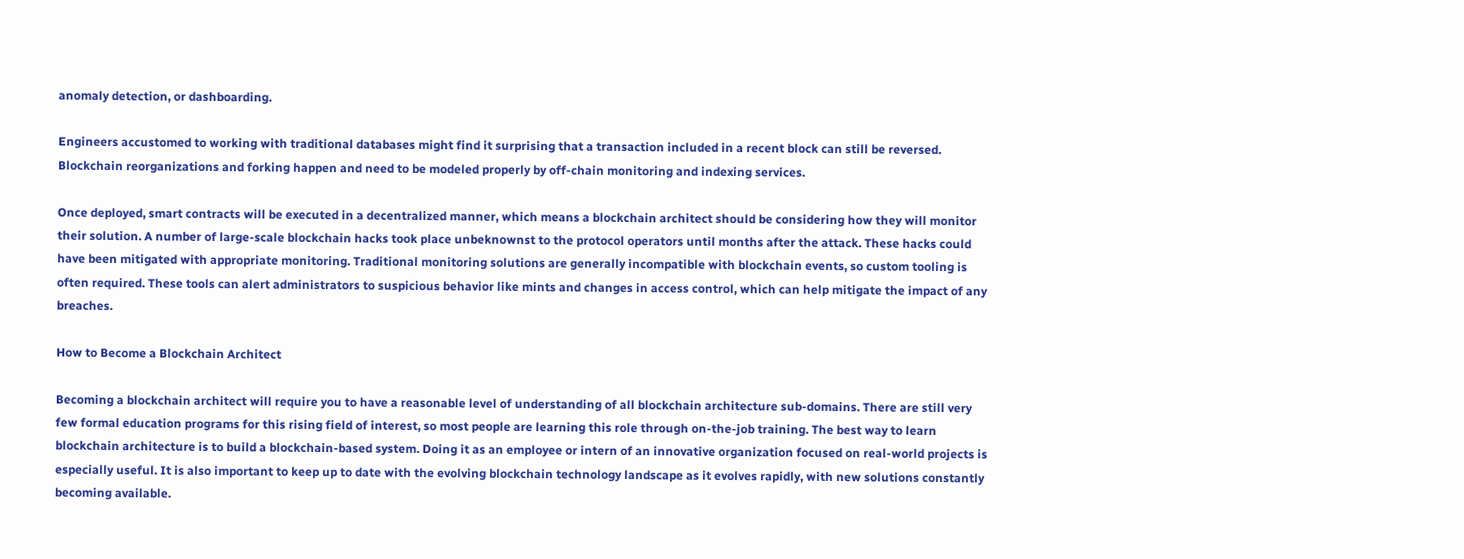anomaly detection, or dashboarding.

Engineers accustomed to working with traditional databases might find it surprising that a transaction included in a recent block can still be reversed. Blockchain reorganizations and forking happen and need to be modeled properly by off-chain monitoring and indexing services.

Once deployed, smart contracts will be executed in a decentralized manner, which means a blockchain architect should be considering how they will monitor their solution. A number of large-scale blockchain hacks took place unbeknownst to the protocol operators until months after the attack. These hacks could have been mitigated with appropriate monitoring. Traditional monitoring solutions are generally incompatible with blockchain events, so custom tooling is often required. These tools can alert administrators to suspicious behavior like mints and changes in access control, which can help mitigate the impact of any breaches.

How to Become a Blockchain Architect

Becoming a blockchain architect will require you to have a reasonable level of understanding of all blockchain architecture sub-domains. There are still very few formal education programs for this rising field of interest, so most people are learning this role through on-the-job training. The best way to learn blockchain architecture is to build a blockchain-based system. Doing it as an employee or intern of an innovative organization focused on real-world projects is especially useful. It is also important to keep up to date with the evolving blockchain technology landscape as it evolves rapidly, with new solutions constantly becoming available.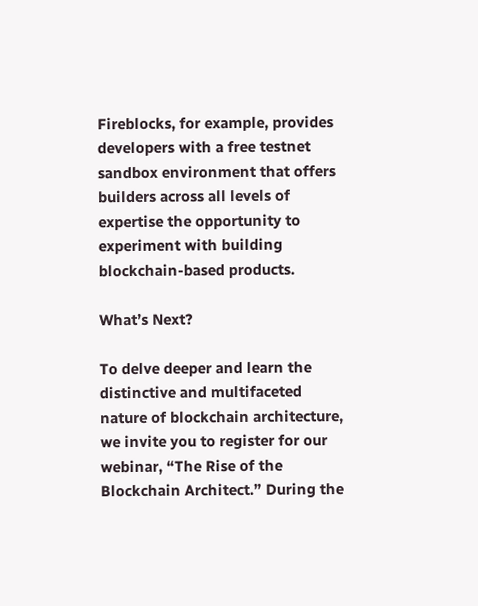Fireblocks, for example, provides developers with a free testnet sandbox environment that offers builders across all levels of expertise the opportunity to experiment with building blockchain-based products.

What’s Next?

To delve deeper and learn the distinctive and multifaceted nature of blockchain architecture, we invite you to register for our webinar, “The Rise of the Blockchain Architect.” During the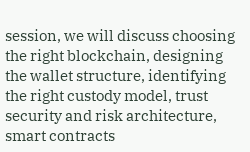session, we will discuss choosing the right blockchain, designing the wallet structure, identifying the right custody model, trust security and risk architecture, smart contracts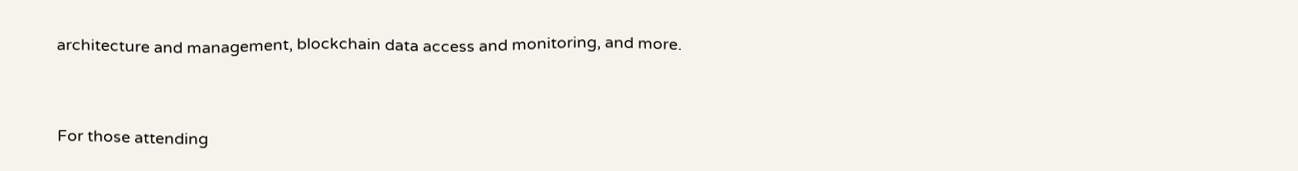architecture and management, blockchain data access and monitoring, and more.


For those attending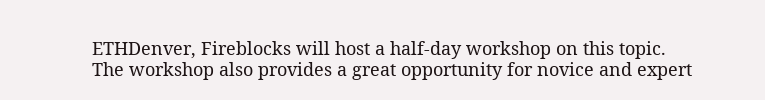ETHDenver, Fireblocks will host a half-day workshop on this topic. The workshop also provides a great opportunity for novice and expert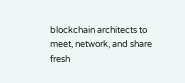blockchain architects to meet, network, and share fresh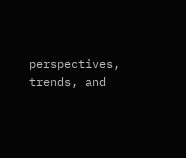perspectives, trends, and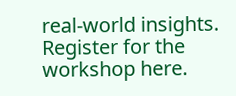real-world insights. Register for the workshop here.